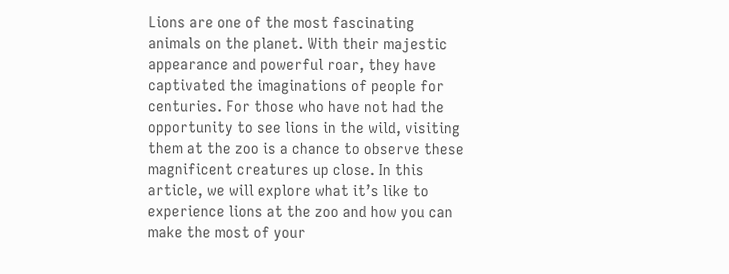Lions are one of the most fascinating animals on the planet. With their majestic appearance and powerful roar, they have captivated the imaginations of people for centuries. For those who have not had the opportunity to see lions in the wild, visiting them at the zoo is a chance to observe these magnificent creatures up close. In this article, we will explore what it’s like to experience lions at the zoo and how you can make the most of your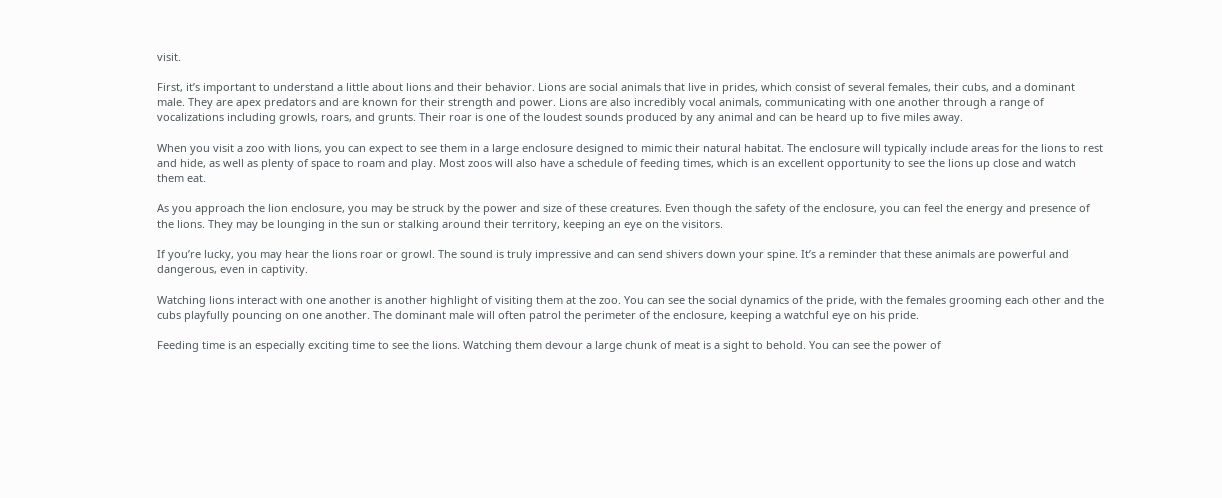visit.

First, it’s important to understand a little about lions and their behavior. Lions are social animals that live in prides, which consist of several females, their cubs, and a dominant male. They are apex predators and are known for their strength and power. Lions are also incredibly vocal animals, communicating with one another through a range of vocalizations including growls, roars, and grunts. Their roar is one of the loudest sounds produced by any animal and can be heard up to five miles away.

When you visit a zoo with lions, you can expect to see them in a large enclosure designed to mimic their natural habitat. The enclosure will typically include areas for the lions to rest and hide, as well as plenty of space to roam and play. Most zoos will also have a schedule of feeding times, which is an excellent opportunity to see the lions up close and watch them eat.

As you approach the lion enclosure, you may be struck by the power and size of these creatures. Even though the safety of the enclosure, you can feel the energy and presence of the lions. They may be lounging in the sun or stalking around their territory, keeping an eye on the visitors.

If you’re lucky, you may hear the lions roar or growl. The sound is truly impressive and can send shivers down your spine. It’s a reminder that these animals are powerful and dangerous, even in captivity.

Watching lions interact with one another is another highlight of visiting them at the zoo. You can see the social dynamics of the pride, with the females grooming each other and the cubs playfully pouncing on one another. The dominant male will often patrol the perimeter of the enclosure, keeping a watchful eye on his pride.

Feeding time is an especially exciting time to see the lions. Watching them devour a large chunk of meat is a sight to behold. You can see the power of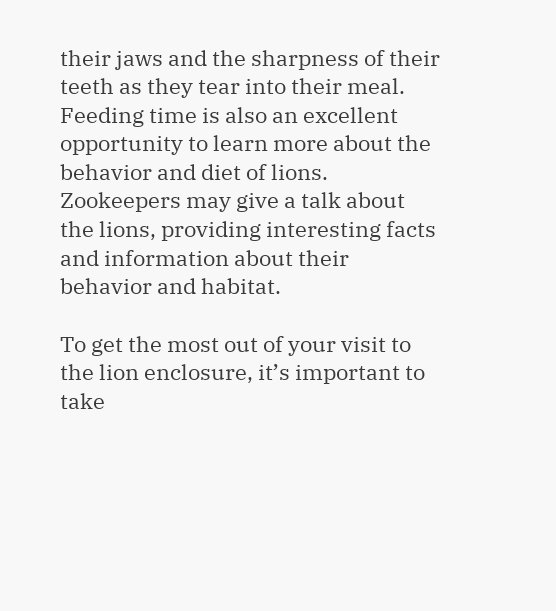their jaws and the sharpness of their teeth as they tear into their meal. Feeding time is also an excellent opportunity to learn more about the behavior and diet of lions. Zookeepers may give a talk about the lions, providing interesting facts and information about their behavior and habitat.

To get the most out of your visit to the lion enclosure, it’s important to take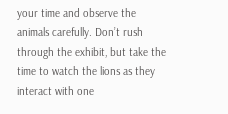your time and observe the animals carefully. Don’t rush through the exhibit, but take the time to watch the lions as they interact with one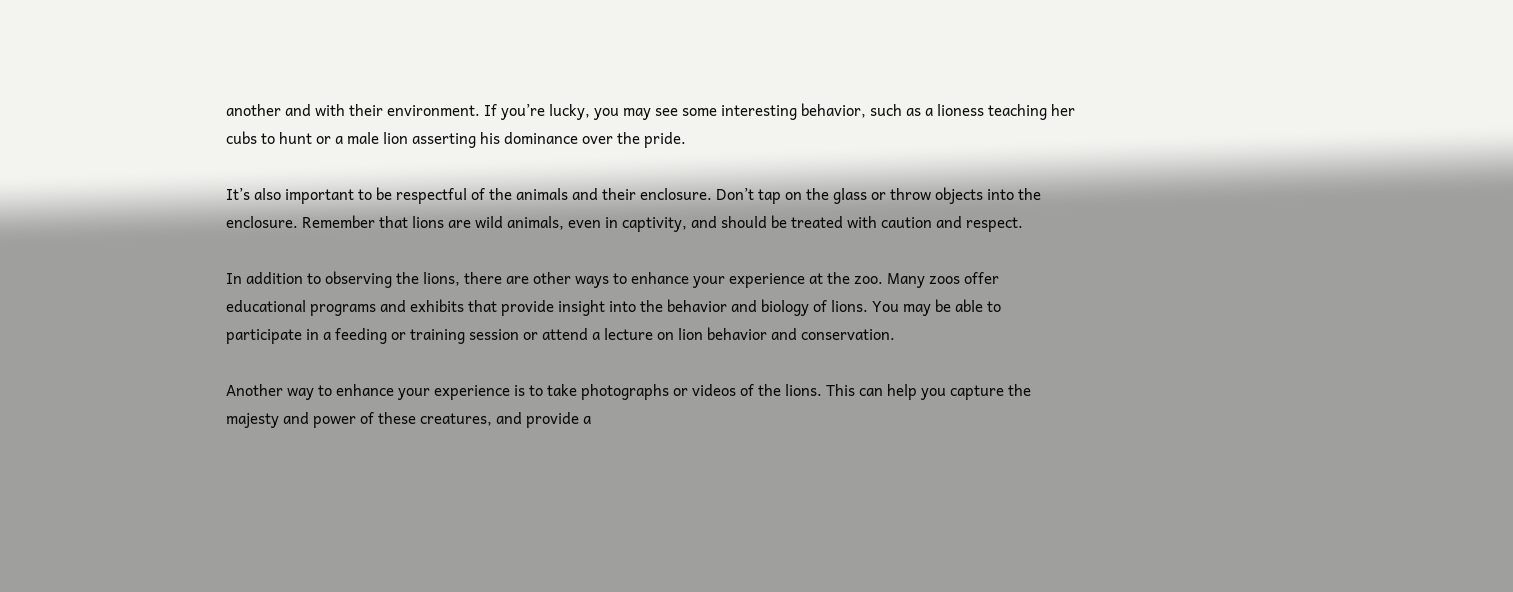another and with their environment. If you’re lucky, you may see some interesting behavior, such as a lioness teaching her cubs to hunt or a male lion asserting his dominance over the pride.

It’s also important to be respectful of the animals and their enclosure. Don’t tap on the glass or throw objects into the enclosure. Remember that lions are wild animals, even in captivity, and should be treated with caution and respect.

In addition to observing the lions, there are other ways to enhance your experience at the zoo. Many zoos offer educational programs and exhibits that provide insight into the behavior and biology of lions. You may be able to participate in a feeding or training session or attend a lecture on lion behavior and conservation.

Another way to enhance your experience is to take photographs or videos of the lions. This can help you capture the majesty and power of these creatures, and provide a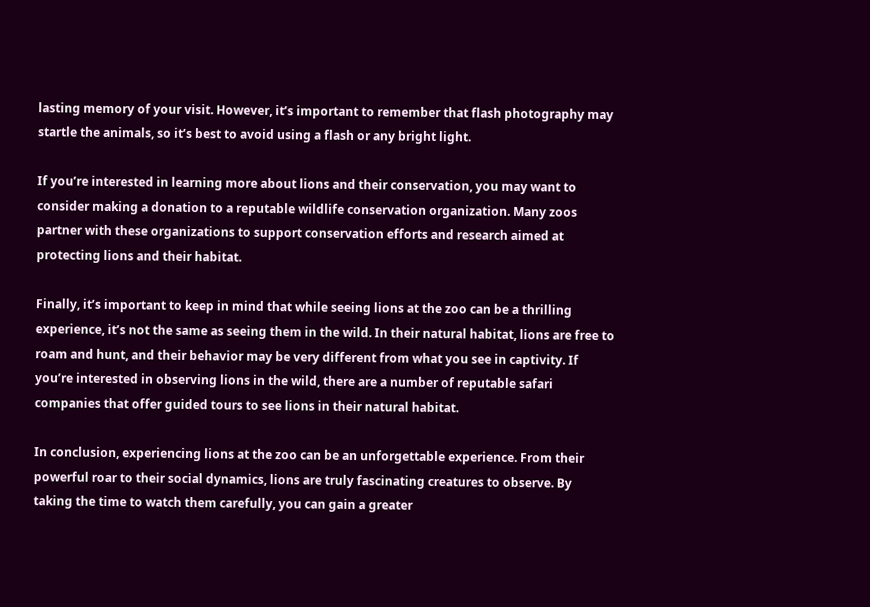lasting memory of your visit. However, it’s important to remember that flash photography may startle the animals, so it’s best to avoid using a flash or any bright light.

If you’re interested in learning more about lions and their conservation, you may want to consider making a donation to a reputable wildlife conservation organization. Many zoos partner with these organizations to support conservation efforts and research aimed at protecting lions and their habitat.

Finally, it’s important to keep in mind that while seeing lions at the zoo can be a thrilling experience, it’s not the same as seeing them in the wild. In their natural habitat, lions are free to roam and hunt, and their behavior may be very different from what you see in captivity. If you’re interested in observing lions in the wild, there are a number of reputable safari companies that offer guided tours to see lions in their natural habitat.

In conclusion, experiencing lions at the zoo can be an unforgettable experience. From their powerful roar to their social dynamics, lions are truly fascinating creatures to observe. By taking the time to watch them carefully, you can gain a greater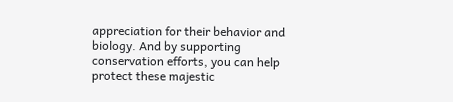appreciation for their behavior and biology. And by supporting conservation efforts, you can help protect these majestic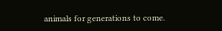animals for generations to come.